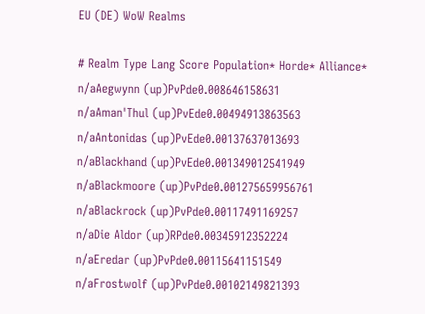EU (DE) WoW Realms

# Realm Type Lang Score Population* Horde* Alliance*
n/aAegwynn (up)PvPde0.008646158631
n/aAman'Thul (up)PvEde0.00494913863563
n/aAntonidas (up)PvEde0.00137637013693
n/aBlackhand (up)PvEde0.001349012541949
n/aBlackmoore (up)PvPde0.001275659956761
n/aBlackrock (up)PvPde0.00117491169257
n/aDie Aldor (up)RPde0.00345912352224
n/aEredar (up)PvPde0.00115641151549
n/aFrostwolf (up)PvPde0.00102149821393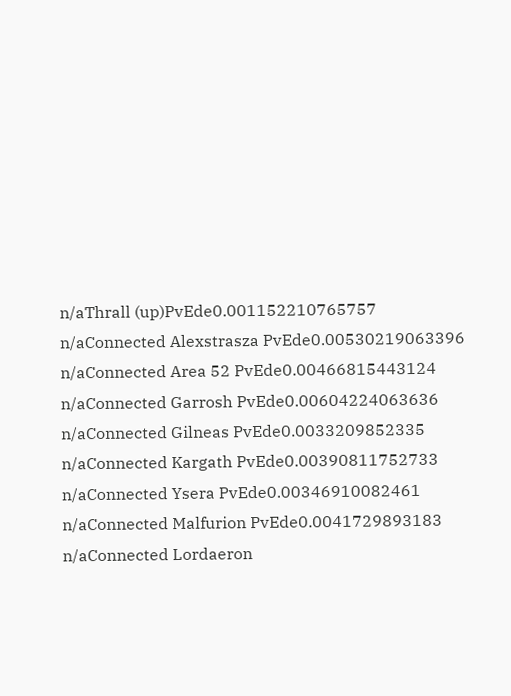n/aThrall (up)PvEde0.001152210765757
n/aConnected Alexstrasza PvEde0.00530219063396
n/aConnected Area 52 PvEde0.00466815443124
n/aConnected Garrosh PvEde0.00604224063636
n/aConnected Gilneas PvEde0.0033209852335
n/aConnected Kargath PvEde0.00390811752733
n/aConnected Ysera PvEde0.00346910082461
n/aConnected Malfurion PvEde0.0041729893183
n/aConnected Lordaeron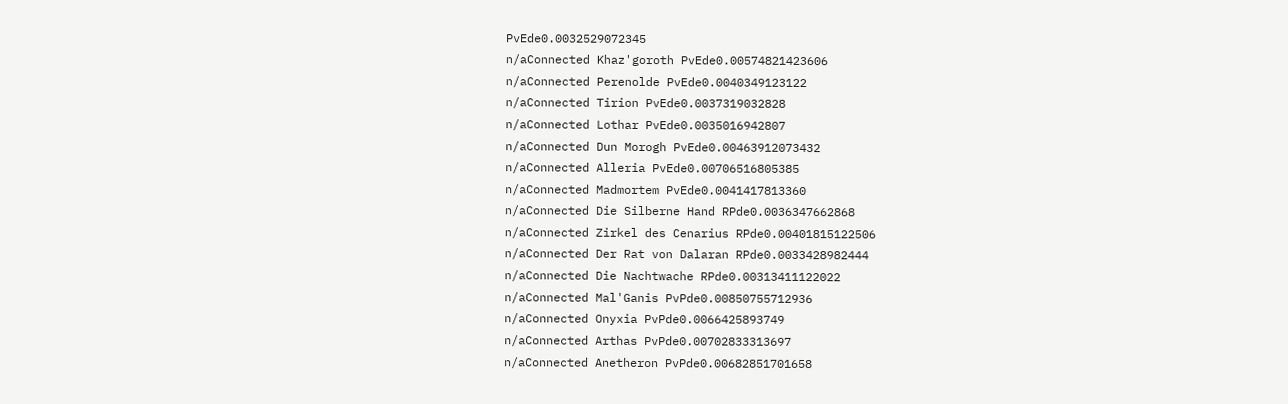PvEde0.0032529072345
n/aConnected Khaz'goroth PvEde0.00574821423606
n/aConnected Perenolde PvEde0.0040349123122
n/aConnected Tirion PvEde0.0037319032828
n/aConnected Lothar PvEde0.0035016942807
n/aConnected Dun Morogh PvEde0.00463912073432
n/aConnected Alleria PvEde0.00706516805385
n/aConnected Madmortem PvEde0.0041417813360
n/aConnected Die Silberne Hand RPde0.0036347662868
n/aConnected Zirkel des Cenarius RPde0.00401815122506
n/aConnected Der Rat von Dalaran RPde0.0033428982444
n/aConnected Die Nachtwache RPde0.00313411122022
n/aConnected Mal'Ganis PvPde0.00850755712936
n/aConnected Onyxia PvPde0.0066425893749
n/aConnected Arthas PvPde0.00702833313697
n/aConnected Anetheron PvPde0.00682851701658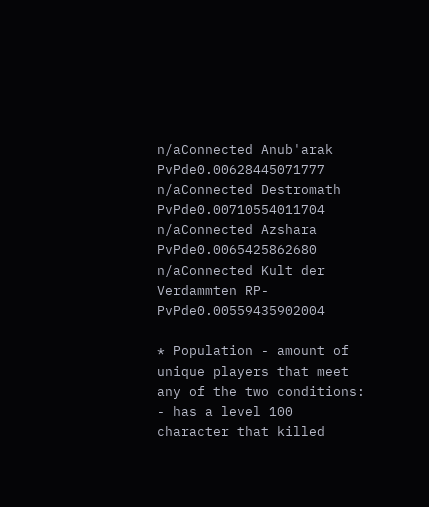n/aConnected Anub'arak PvPde0.00628445071777
n/aConnected Destromath PvPde0.00710554011704
n/aConnected Azshara PvPde0.0065425862680
n/aConnected Kult der Verdammten RP-PvPde0.00559435902004

* Population - amount of unique players that meet any of the two conditions:
- has a level 100 character that killed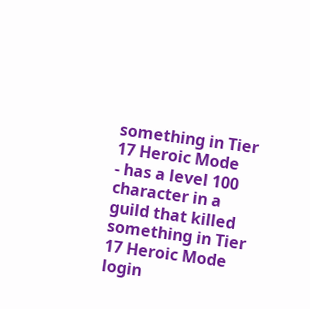something in Tier 17 Heroic Mode
- has a level 100 character in a guild that killed something in Tier 17 Heroic Mode
login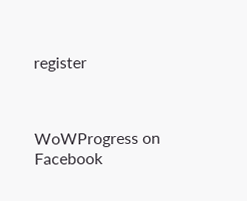register



WoWProgress on Facebook